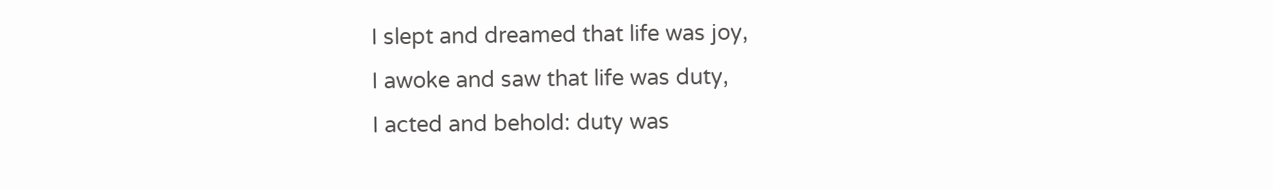I slept and dreamed that life was joy,
I awoke and saw that life was duty,
I acted and behold: duty was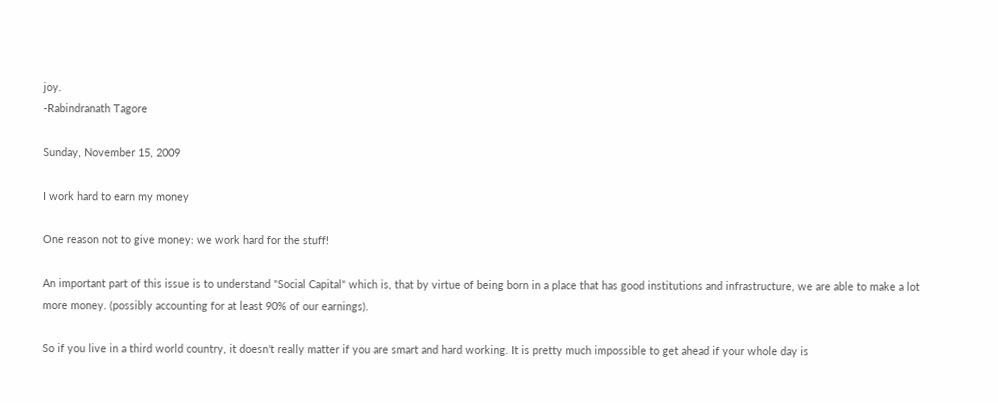joy.
-Rabindranath Tagore

Sunday, November 15, 2009

I work hard to earn my money

One reason not to give money: we work hard for the stuff!

An important part of this issue is to understand "Social Capital" which is, that by virtue of being born in a place that has good institutions and infrastructure, we are able to make a lot more money. (possibly accounting for at least 90% of our earnings).

So if you live in a third world country, it doesn't really matter if you are smart and hard working. It is pretty much impossible to get ahead if your whole day is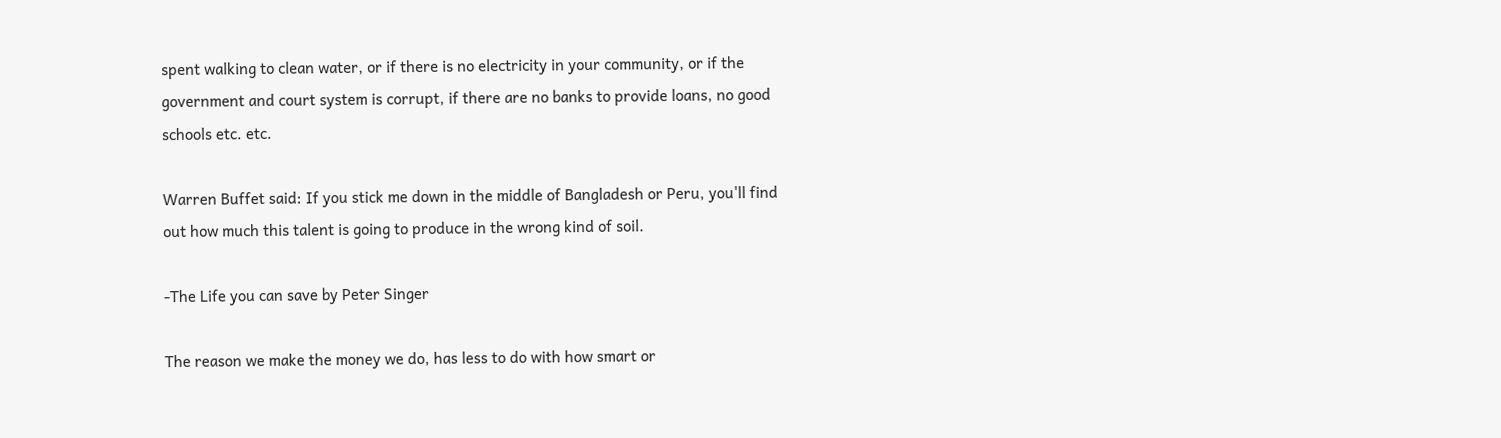spent walking to clean water, or if there is no electricity in your community, or if the government and court system is corrupt, if there are no banks to provide loans, no good schools etc. etc.

Warren Buffet said: If you stick me down in the middle of Bangladesh or Peru, you'll find out how much this talent is going to produce in the wrong kind of soil.

-The Life you can save by Peter Singer

The reason we make the money we do, has less to do with how smart or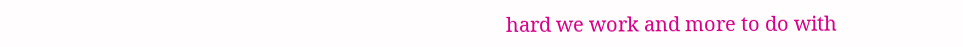hard we work and more to do with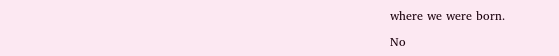where we were born.

No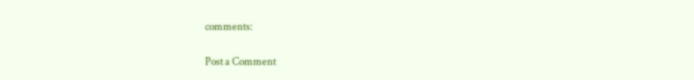comments:

Post a Comment